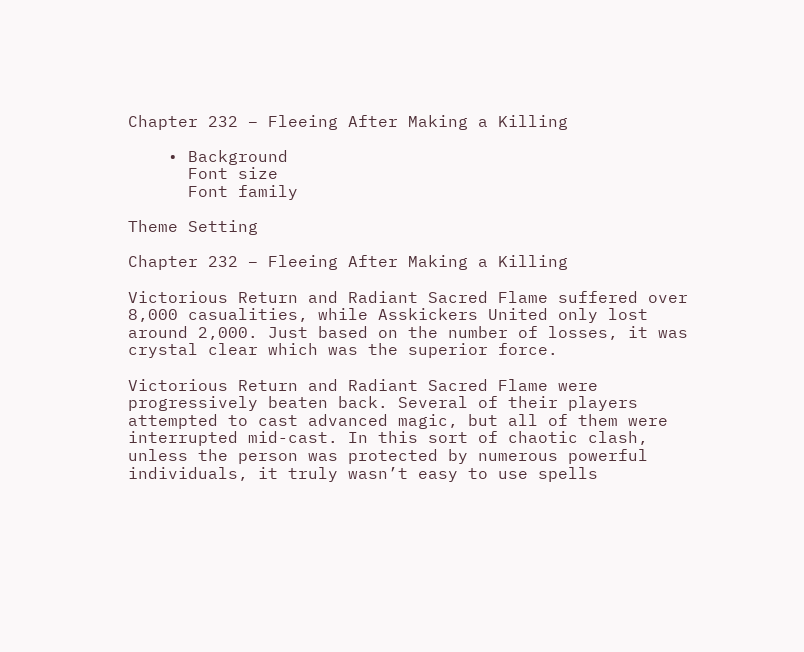Chapter 232 – Fleeing After Making a Killing

    • Background
      Font size
      Font family

Theme Setting

Chapter 232 – Fleeing After Making a Killing

Victorious Return and Radiant Sacred Flame suffered over 8,000 casualities, while Asskickers United only lost around 2,000. Just based on the number of losses, it was crystal clear which was the superior force.

Victorious Return and Radiant Sacred Flame were progressively beaten back. Several of their players attempted to cast advanced magic, but all of them were interrupted mid-cast. In this sort of chaotic clash, unless the person was protected by numerous powerful individuals, it truly wasn’t easy to use spells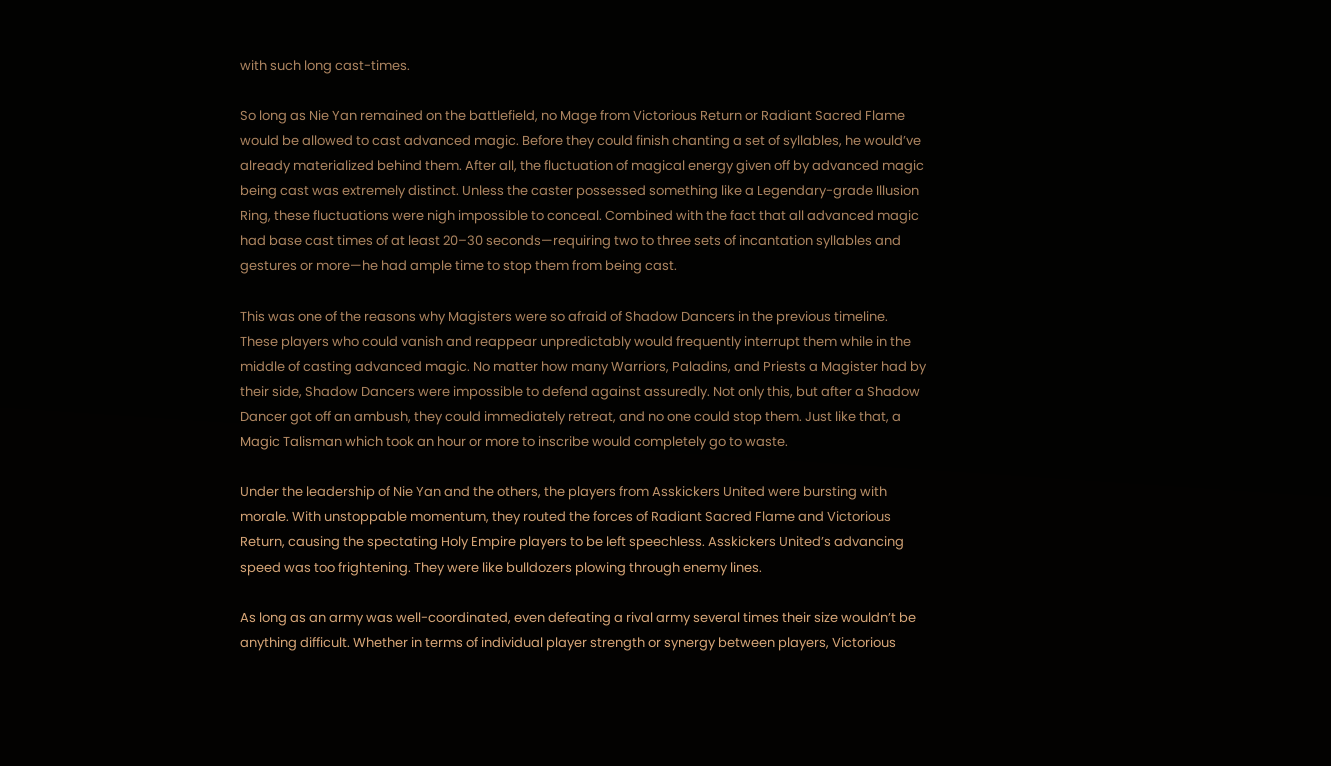with such long cast-times.

So long as Nie Yan remained on the battlefield, no Mage from Victorious Return or Radiant Sacred Flame would be allowed to cast advanced magic. Before they could finish chanting a set of syllables, he would’ve already materialized behind them. After all, the fluctuation of magical energy given off by advanced magic being cast was extremely distinct. Unless the caster possessed something like a Legendary-grade Illusion Ring, these fluctuations were nigh impossible to conceal. Combined with the fact that all advanced magic had base cast times of at least 20–30 seconds—requiring two to three sets of incantation syllables and gestures or more—he had ample time to stop them from being cast.

This was one of the reasons why Magisters were so afraid of Shadow Dancers in the previous timeline. These players who could vanish and reappear unpredictably would frequently interrupt them while in the middle of casting advanced magic. No matter how many Warriors, Paladins, and Priests a Magister had by their side, Shadow Dancers were impossible to defend against assuredly. Not only this, but after a Shadow Dancer got off an ambush, they could immediately retreat, and no one could stop them. Just like that, a Magic Talisman which took an hour or more to inscribe would completely go to waste.

Under the leadership of Nie Yan and the others, the players from Asskickers United were bursting with morale. With unstoppable momentum, they routed the forces of Radiant Sacred Flame and Victorious Return, causing the spectating Holy Empire players to be left speechless. Asskickers United’s advancing speed was too frightening. They were like bulldozers plowing through enemy lines.

As long as an army was well-coordinated, even defeating a rival army several times their size wouldn’t be anything difficult. Whether in terms of individual player strength or synergy between players, Victorious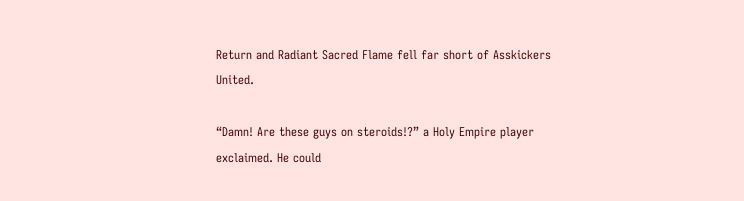Return and Radiant Sacred Flame fell far short of Asskickers United.

“Damn! Are these guys on steroids!?” a Holy Empire player exclaimed. He could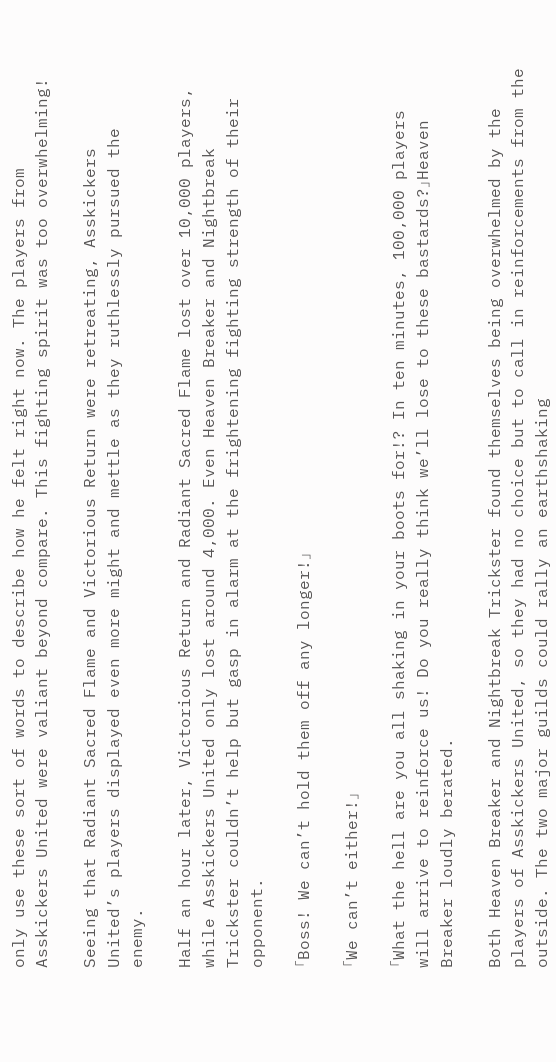only use these sort of words to describe how he felt right now. The players from Asskickers United were valiant beyond compare. This fighting spirit was too overwhelming!

Seeing that Radiant Sacred Flame and Victorious Return were retreating, Asskickers United’s players displayed even more might and mettle as they ruthlessly pursued the enemy.

Half an hour later, Victorious Return and Radiant Sacred Flame lost over 10,000 players, while Asskickers United only lost around 4,000. Even Heaven Breaker and Nightbreak Trickster couldn’t help but gasp in alarm at the frightening fighting strength of their opponent.

「Boss! We can’t hold them off any longer!」

「We can’t either!」

「What the hell are you all shaking in your boots for!? In ten minutes, 100,000 players will arrive to reinforce us! Do you really think we’ll lose to these bastards?」Heaven Breaker loudly berated.

Both Heaven Breaker and Nightbreak Trickster found themselves being overwhelmed by the players of Asskickers United, so they had no choice but to call in reinforcements from the outside. The two major guilds could rally an earthshaking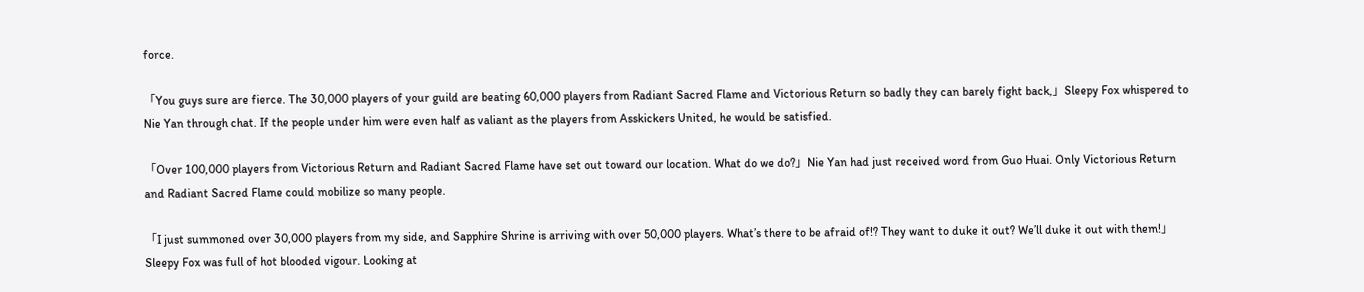force.

「You guys sure are fierce. The 30,000 players of your guild are beating 60,000 players from Radiant Sacred Flame and Victorious Return so badly they can barely fight back,」Sleepy Fox whispered to Nie Yan through chat. If the people under him were even half as valiant as the players from Asskickers United, he would be satisfied.

「Over 100,000 players from Victorious Return and Radiant Sacred Flame have set out toward our location. What do we do?」Nie Yan had just received word from Guo Huai. Only Victorious Return and Radiant Sacred Flame could mobilize so many people.

「I just summoned over 30,000 players from my side, and Sapphire Shrine is arriving with over 50,000 players. What’s there to be afraid of!? They want to duke it out? We’ll duke it out with them!」Sleepy Fox was full of hot blooded vigour. Looking at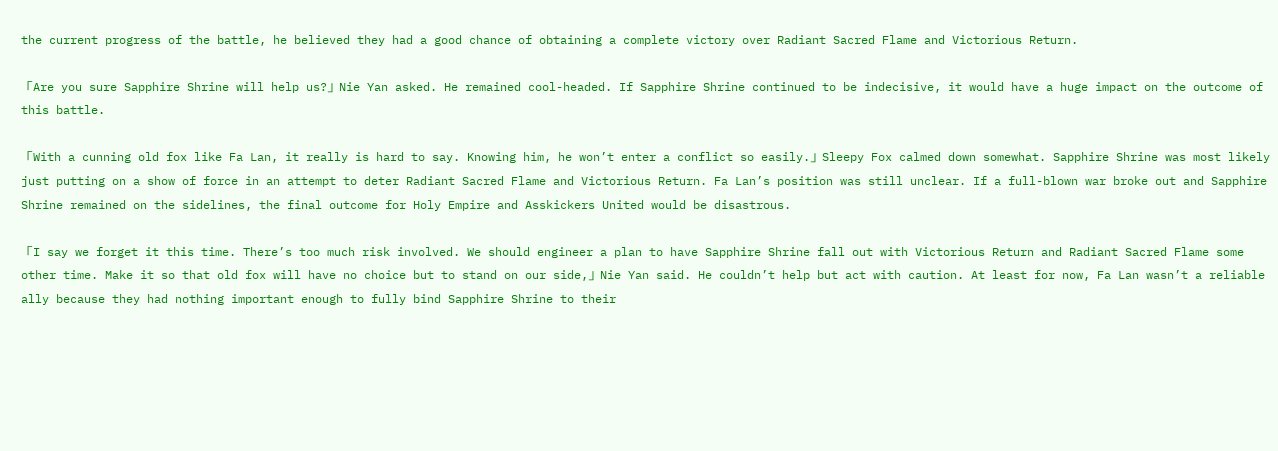the current progress of the battle, he believed they had a good chance of obtaining a complete victory over Radiant Sacred Flame and Victorious Return.

「Are you sure Sapphire Shrine will help us?」Nie Yan asked. He remained cool-headed. If Sapphire Shrine continued to be indecisive, it would have a huge impact on the outcome of this battle.

「With a cunning old fox like Fa Lan, it really is hard to say. Knowing him, he won’t enter a conflict so easily.」Sleepy Fox calmed down somewhat. Sapphire Shrine was most likely just putting on a show of force in an attempt to deter Radiant Sacred Flame and Victorious Return. Fa Lan’s position was still unclear. If a full-blown war broke out and Sapphire Shrine remained on the sidelines, the final outcome for Holy Empire and Asskickers United would be disastrous.

「I say we forget it this time. There’s too much risk involved. We should engineer a plan to have Sapphire Shrine fall out with Victorious Return and Radiant Sacred Flame some other time. Make it so that old fox will have no choice but to stand on our side,」Nie Yan said. He couldn’t help but act with caution. At least for now, Fa Lan wasn’t a reliable ally because they had nothing important enough to fully bind Sapphire Shrine to their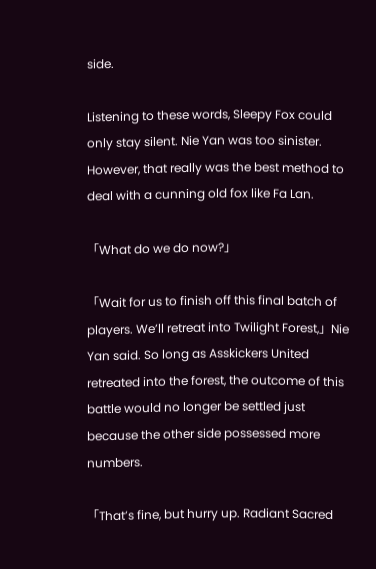side.

Listening to these words, Sleepy Fox could only stay silent. Nie Yan was too sinister. However, that really was the best method to deal with a cunning old fox like Fa Lan.

「What do we do now?」

「Wait for us to finish off this final batch of players. We’ll retreat into Twilight Forest,」Nie Yan said. So long as Asskickers United retreated into the forest, the outcome of this battle would no longer be settled just because the other side possessed more numbers.

「That’s fine, but hurry up. Radiant Sacred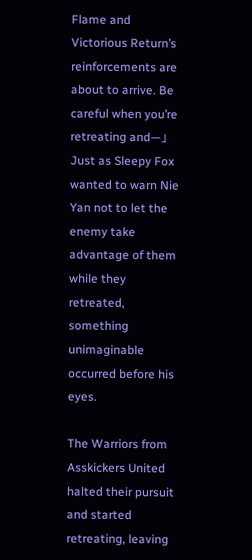Flame and Victorious Return’s reinforcements are about to arrive. Be careful when you’re retreating and—」Just as Sleepy Fox wanted to warn Nie Yan not to let the enemy take advantage of them while they retreated, something unimaginable occurred before his eyes.

The Warriors from Asskickers United halted their pursuit and started retreating, leaving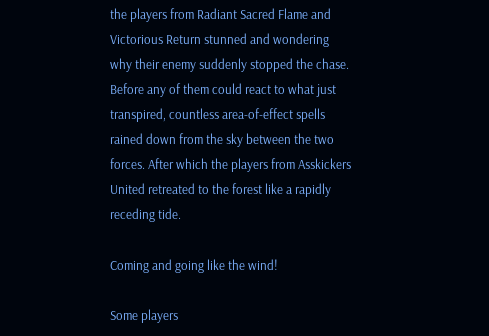the players from Radiant Sacred Flame and Victorious Return stunned and wondering why their enemy suddenly stopped the chase. Before any of them could react to what just transpired, countless area-of-effect spells rained down from the sky between the two forces. After which the players from Asskickers United retreated to the forest like a rapidly receding tide.

Coming and going like the wind!

Some players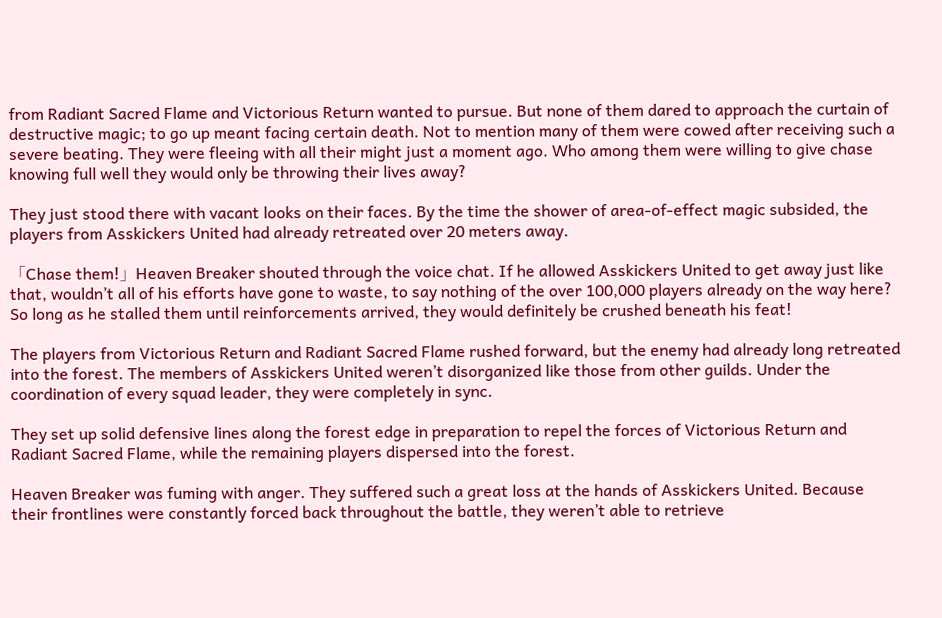from Radiant Sacred Flame and Victorious Return wanted to pursue. But none of them dared to approach the curtain of destructive magic; to go up meant facing certain death. Not to mention many of them were cowed after receiving such a severe beating. They were fleeing with all their might just a moment ago. Who among them were willing to give chase knowing full well they would only be throwing their lives away?

They just stood there with vacant looks on their faces. By the time the shower of area-of-effect magic subsided, the players from Asskickers United had already retreated over 20 meters away.

「Chase them!」Heaven Breaker shouted through the voice chat. If he allowed Asskickers United to get away just like that, wouldn’t all of his efforts have gone to waste, to say nothing of the over 100,000 players already on the way here? So long as he stalled them until reinforcements arrived, they would definitely be crushed beneath his feat!

The players from Victorious Return and Radiant Sacred Flame rushed forward, but the enemy had already long retreated into the forest. The members of Asskickers United weren’t disorganized like those from other guilds. Under the coordination of every squad leader, they were completely in sync.

They set up solid defensive lines along the forest edge in preparation to repel the forces of Victorious Return and Radiant Sacred Flame, while the remaining players dispersed into the forest.

Heaven Breaker was fuming with anger. They suffered such a great loss at the hands of Asskickers United. Because their frontlines were constantly forced back throughout the battle, they weren’t able to retrieve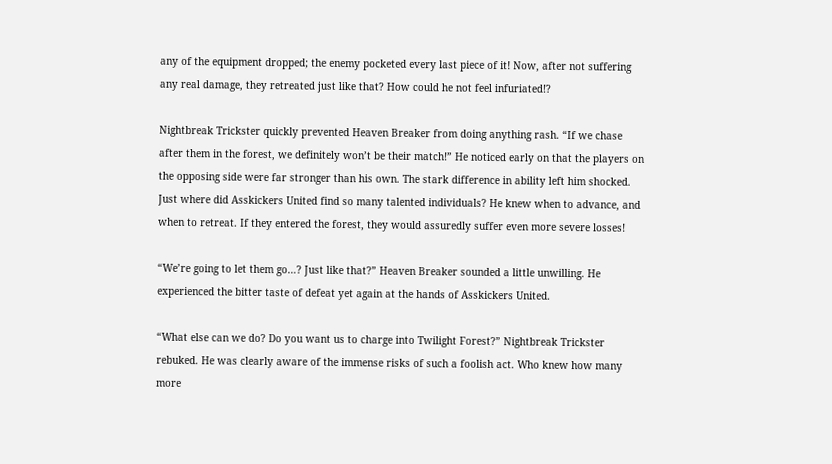any of the equipment dropped; the enemy pocketed every last piece of it! Now, after not suffering any real damage, they retreated just like that? How could he not feel infuriated!?

Nightbreak Trickster quickly prevented Heaven Breaker from doing anything rash. “If we chase after them in the forest, we definitely won’t be their match!” He noticed early on that the players on the opposing side were far stronger than his own. The stark difference in ability left him shocked. Just where did Asskickers United find so many talented individuals? He knew when to advance, and when to retreat. If they entered the forest, they would assuredly suffer even more severe losses!

“We’re going to let them go…? Just like that?” Heaven Breaker sounded a little unwilling. He experienced the bitter taste of defeat yet again at the hands of Asskickers United.

“What else can we do? Do you want us to charge into Twilight Forest?” Nightbreak Trickster rebuked. He was clearly aware of the immense risks of such a foolish act. Who knew how many more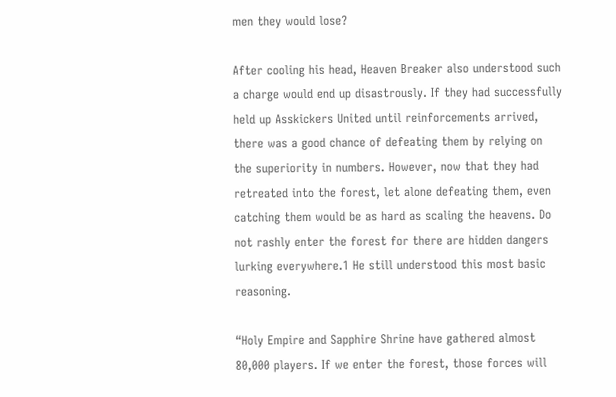men they would lose?

After cooling his head, Heaven Breaker also understood such a charge would end up disastrously. If they had successfully held up Asskickers United until reinforcements arrived, there was a good chance of defeating them by relying on the superiority in numbers. However, now that they had retreated into the forest, let alone defeating them, even catching them would be as hard as scaling the heavens. Do not rashly enter the forest for there are hidden dangers lurking everywhere.1 He still understood this most basic reasoning.

“Holy Empire and Sapphire Shrine have gathered almost 80,000 players. If we enter the forest, those forces will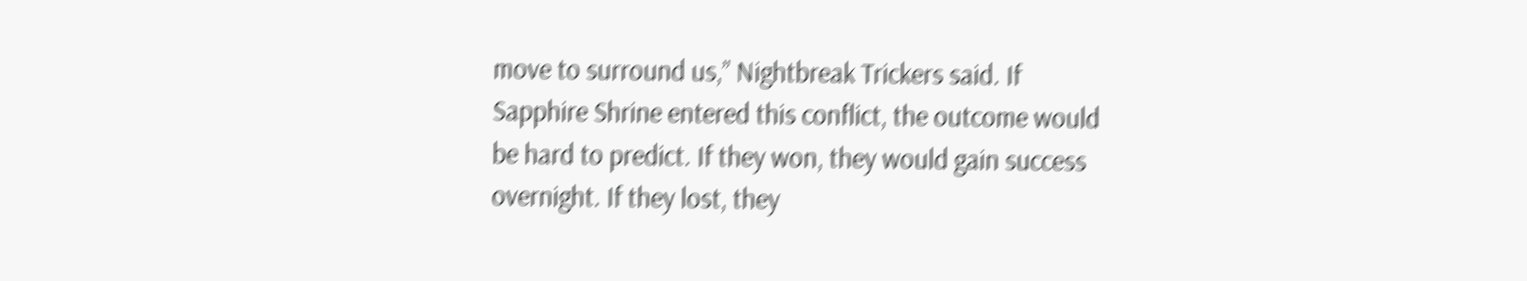move to surround us,” Nightbreak Trickers said. If Sapphire Shrine entered this conflict, the outcome would be hard to predict. If they won, they would gain success overnight. If they lost, they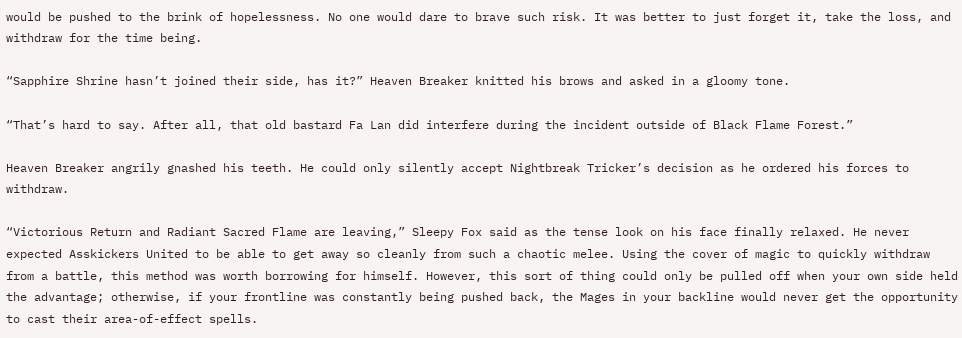would be pushed to the brink of hopelessness. No one would dare to brave such risk. It was better to just forget it, take the loss, and withdraw for the time being.

“Sapphire Shrine hasn’t joined their side, has it?” Heaven Breaker knitted his brows and asked in a gloomy tone.

“That’s hard to say. After all, that old bastard Fa Lan did interfere during the incident outside of Black Flame Forest.”

Heaven Breaker angrily gnashed his teeth. He could only silently accept Nightbreak Tricker’s decision as he ordered his forces to withdraw.

“Victorious Return and Radiant Sacred Flame are leaving,” Sleepy Fox said as the tense look on his face finally relaxed. He never expected Asskickers United to be able to get away so cleanly from such a chaotic melee. Using the cover of magic to quickly withdraw from a battle, this method was worth borrowing for himself. However, this sort of thing could only be pulled off when your own side held the advantage; otherwise, if your frontline was constantly being pushed back, the Mages in your backline would never get the opportunity to cast their area-of-effect spells.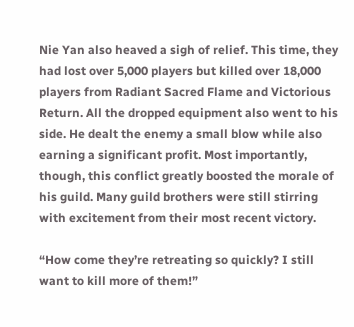Nie Yan also heaved a sigh of relief. This time, they had lost over 5,000 players but killed over 18,000 players from Radiant Sacred Flame and Victorious Return. All the dropped equipment also went to his side. He dealt the enemy a small blow while also earning a significant profit. Most importantly, though, this conflict greatly boosted the morale of his guild. Many guild brothers were still stirring with excitement from their most recent victory.

“How come they’re retreating so quickly? I still want to kill more of them!”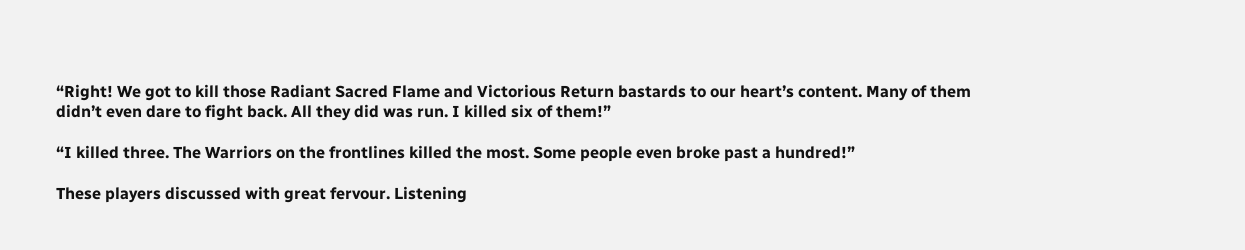“Right! We got to kill those Radiant Sacred Flame and Victorious Return bastards to our heart’s content. Many of them didn’t even dare to fight back. All they did was run. I killed six of them!”

“I killed three. The Warriors on the frontlines killed the most. Some people even broke past a hundred!”

These players discussed with great fervour. Listening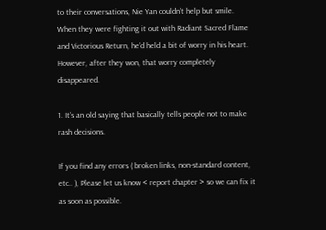to their conversations, Nie Yan couldn’t help but smile. When they were fighting it out with Radiant Sacred Flame and Victorious Return, he’d held a bit of worry in his heart. However, after they won, that worry completely disappeared.

1. It’s an old saying that basically tells people not to make rash decisions.

If you find any errors ( broken links, non-standard content, etc.. ), Please let us know < report chapter > so we can fix it as soon as possible.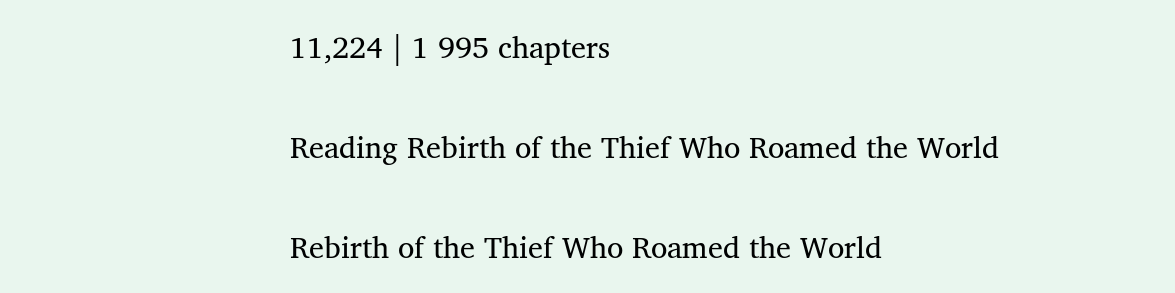11,224 | 1 995 chapters

Reading Rebirth of the Thief Who Roamed the World

Rebirth of the Thief Who Roamed the World